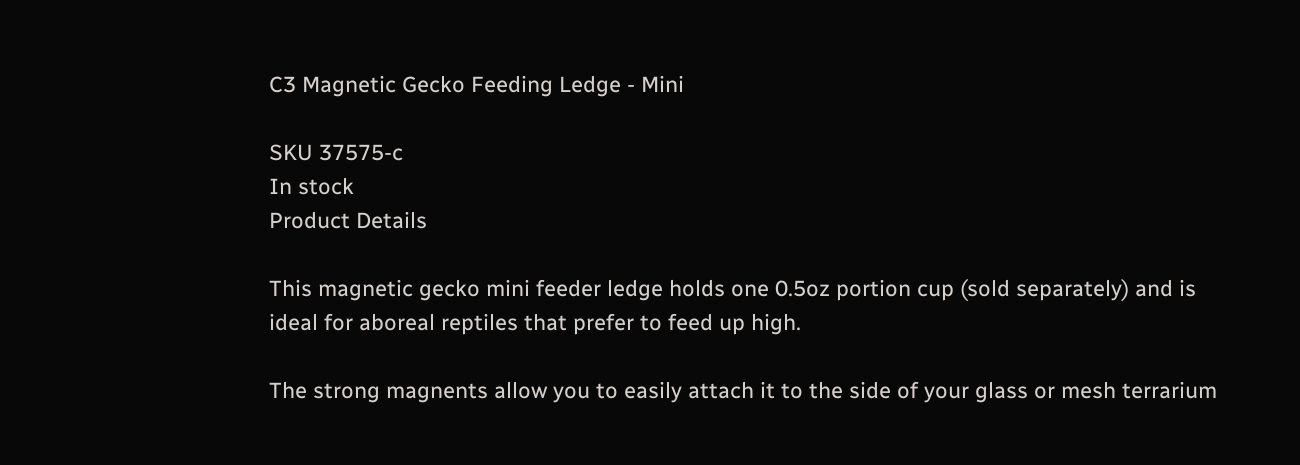C3 Magnetic Gecko Feeding Ledge - Mini

SKU 37575-c
In stock
Product Details

This magnetic gecko mini feeder ledge holds one 0.5oz portion cup (sold separately) and is ideal for aboreal reptiles that prefer to feed up high.

The strong magnents allow you to easily attach it to the side of your glass or mesh terrarium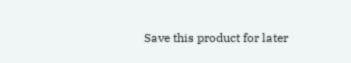Save this product for later